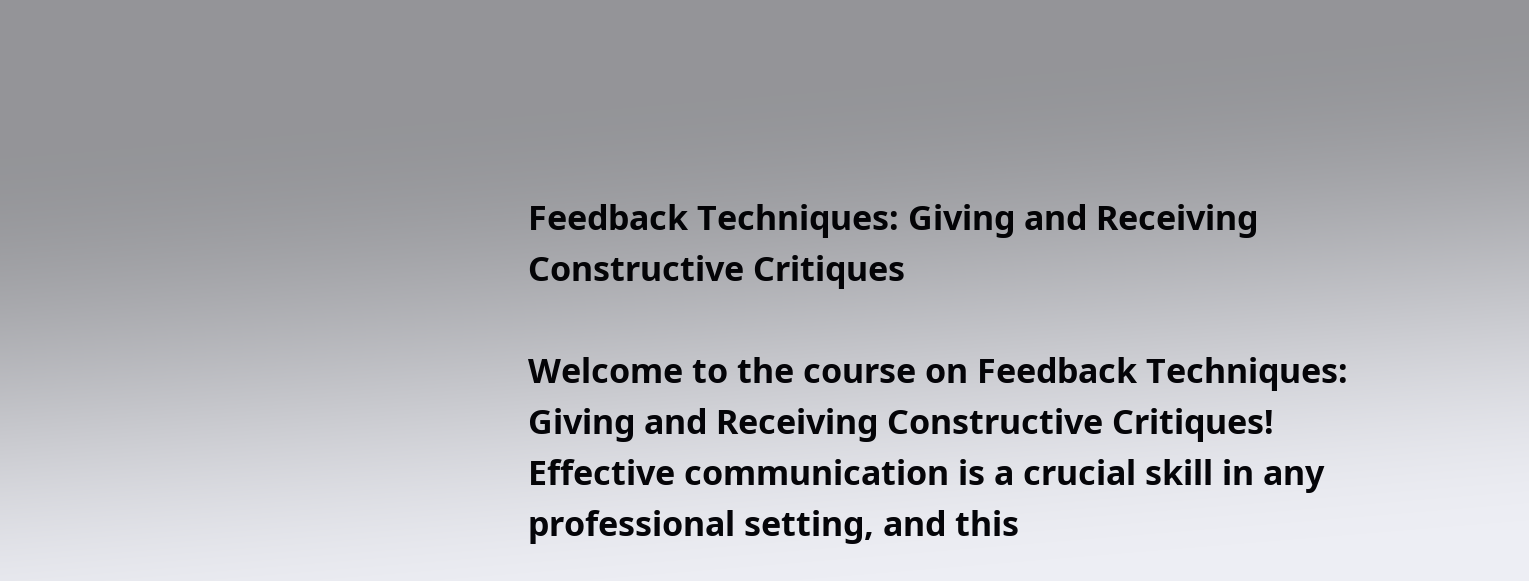Feedback Techniques: Giving and Receiving Constructive Critiques

Welcome to the course on Feedback Techniques: Giving and Receiving Constructive Critiques! Effective communication is a crucial skill in any professional setting, and this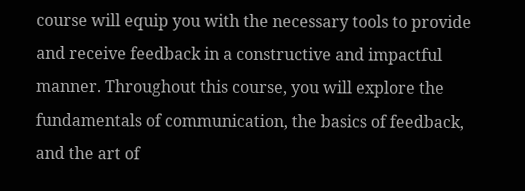course will equip you with the necessary tools to provide and receive feedback in a constructive and impactful manner. Throughout this course, you will explore the fundamentals of communication, the basics of feedback, and the art of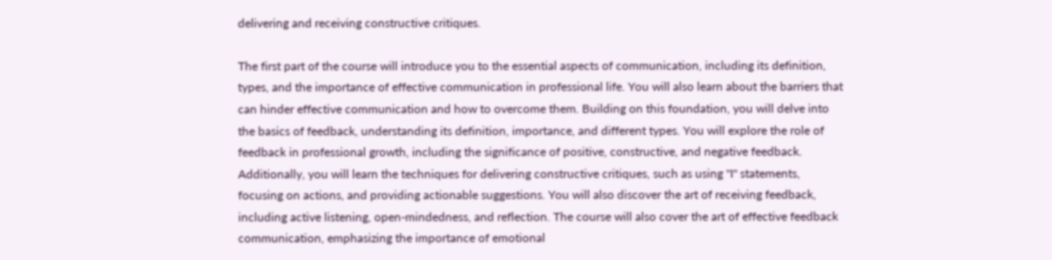delivering and receiving constructive critiques.

The first part of the course will introduce you to the essential aspects of communication, including its definition, types, and the importance of effective communication in professional life. You will also learn about the barriers that can hinder effective communication and how to overcome them. Building on this foundation, you will delve into the basics of feedback, understanding its definition, importance, and different types. You will explore the role of feedback in professional growth, including the significance of positive, constructive, and negative feedback. Additionally, you will learn the techniques for delivering constructive critiques, such as using "I" statements, focusing on actions, and providing actionable suggestions. You will also discover the art of receiving feedback, including active listening, open-mindedness, and reflection. The course will also cover the art of effective feedback communication, emphasizing the importance of emotional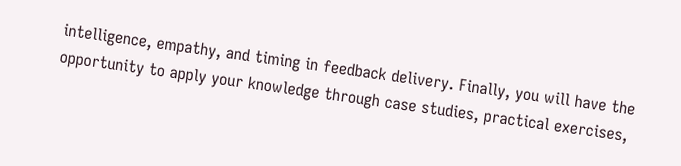intelligence, empathy, and timing in feedback delivery. Finally, you will have the opportunity to apply your knowledge through case studies, practical exercises,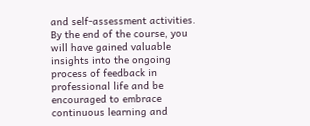and self-assessment activities. By the end of the course, you will have gained valuable insights into the ongoing process of feedback in professional life and be encouraged to embrace continuous learning and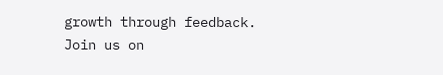growth through feedback. Join us on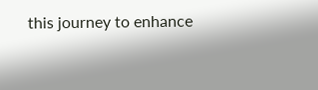this journey to enhance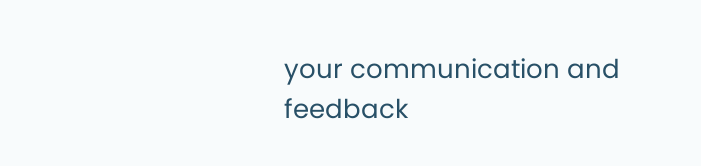your communication and feedback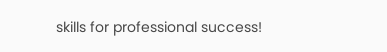skills for professional success!